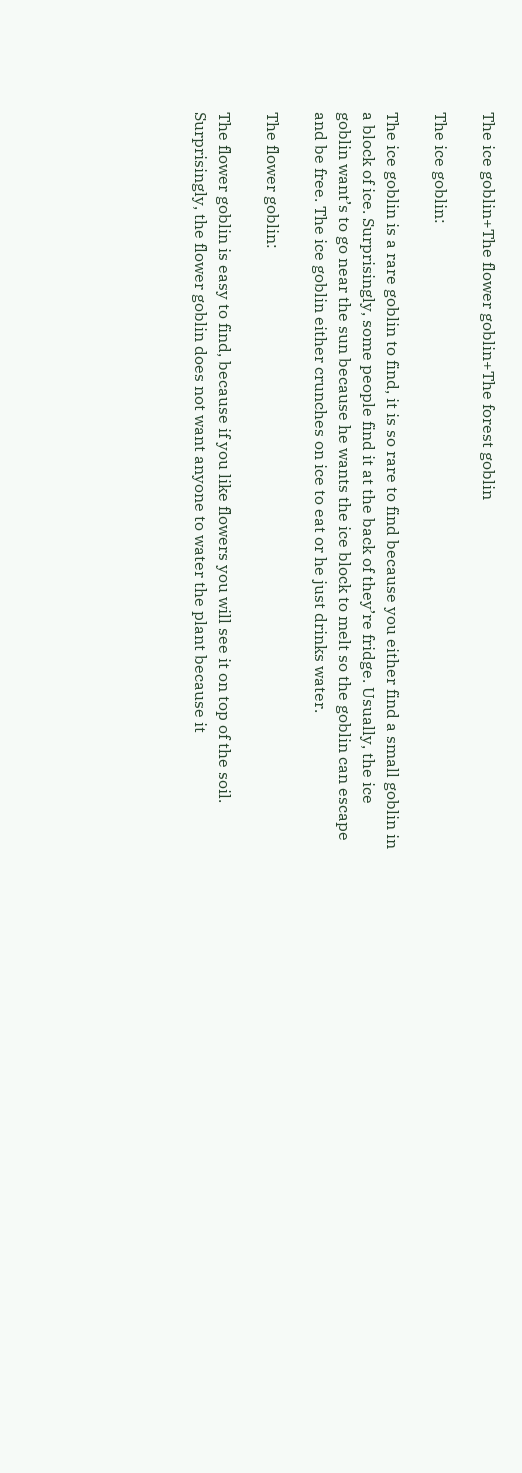The ice goblin+The flower goblin+The forest goblin

The ice goblin:

The ice goblin is a rare goblin to find, it is so rare to find because you either find a small goblin in a block of ice. Surprisingly, some people find it at the back of they’re fridge. Usually, the ice goblin want’s to go near the sun because he wants the ice block to melt so the goblin can escape and be free. The ice goblin either crunches on ice to eat or he just drinks water.

The flower goblin:

The flower goblin is easy to find, because if you like flowers you will see it on top of the soil. Surprisingly, the flower goblin does not want anyone to water the plant because it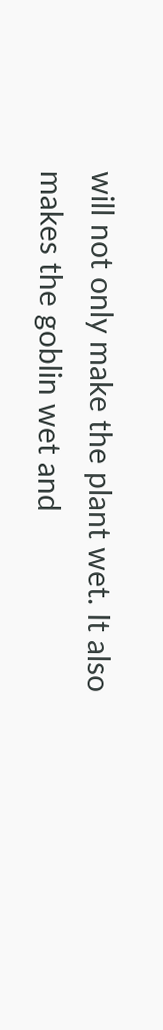will not only make the plant wet. It also makes the goblin wet and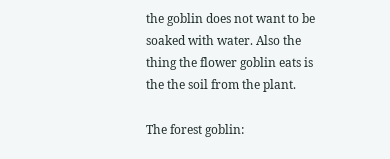the goblin does not want to be soaked with water. Also the thing the flower goblin eats is the the soil from the plant.

The forest goblin: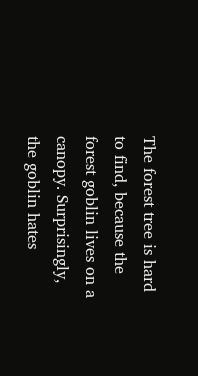The forest tree is hard to find, because the forest goblin lives on a canopy. Surprisingly, the goblin hates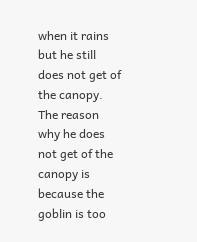when it rains but he still does not get of the canopy. The reason why he does not get of the canopy is because the goblin is too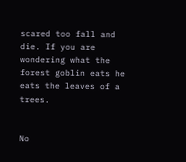scared too fall and die. If you are wondering what the forest goblin eats he eats the leaves of a trees.


No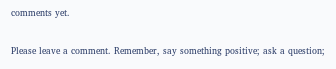comments yet.

Please leave a comment. Remember, say something positive; ask a question;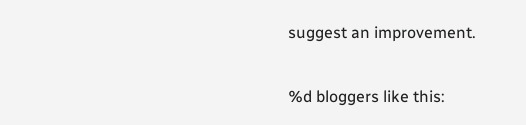suggest an improvement.

%d bloggers like this: